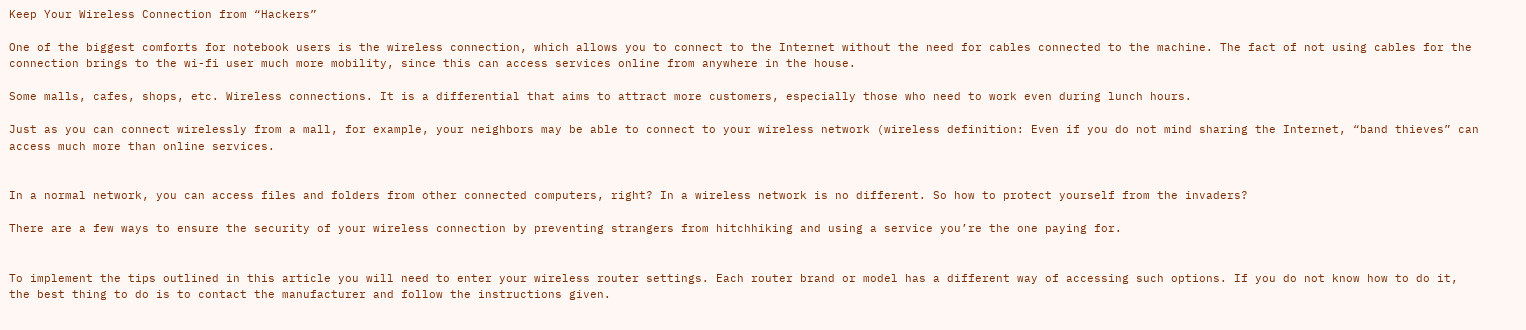Keep Your Wireless Connection from “Hackers”

One of the biggest comforts for notebook users is the wireless connection, which allows you to connect to the Internet without the need for cables connected to the machine. The fact of not using cables for the connection brings to the wi-fi user much more mobility, since this can access services online from anywhere in the house.

Some malls, cafes, shops, etc. Wireless connections. It is a differential that aims to attract more customers, especially those who need to work even during lunch hours.

Just as you can connect wirelessly from a mall, for example, your neighbors may be able to connect to your wireless network (wireless definition: Even if you do not mind sharing the Internet, “band thieves” can access much more than online services.


In a normal network, you can access files and folders from other connected computers, right? In a wireless network is no different. So how to protect yourself from the invaders?

There are a few ways to ensure the security of your wireless connection by preventing strangers from hitchhiking and using a service you’re the one paying for.


To implement the tips outlined in this article you will need to enter your wireless router settings. Each router brand or model has a different way of accessing such options. If you do not know how to do it, the best thing to do is to contact the manufacturer and follow the instructions given.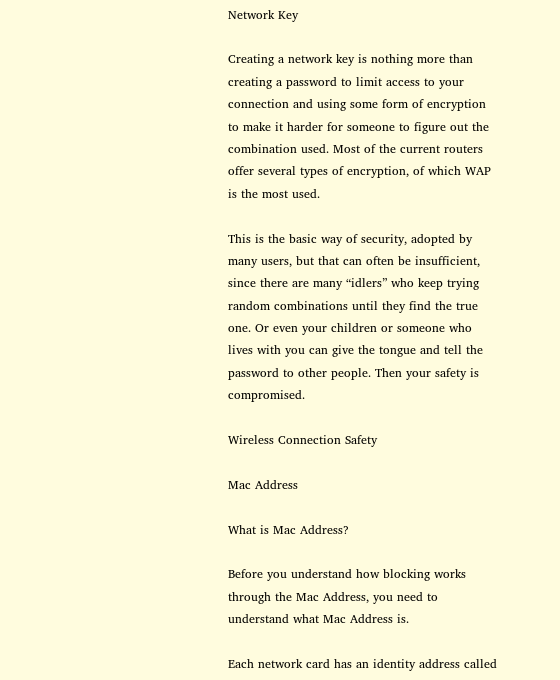Network Key

Creating a network key is nothing more than creating a password to limit access to your connection and using some form of encryption to make it harder for someone to figure out the combination used. Most of the current routers offer several types of encryption, of which WAP is the most used.

This is the basic way of security, adopted by many users, but that can often be insufficient, since there are many “idlers” who keep trying random combinations until they find the true one. Or even your children or someone who lives with you can give the tongue and tell the password to other people. Then your safety is compromised.

Wireless Connection Safety

Mac Address

What is Mac Address?

Before you understand how blocking works through the Mac Address, you need to understand what Mac Address is.

Each network card has an identity address called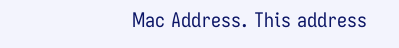Mac Address. This address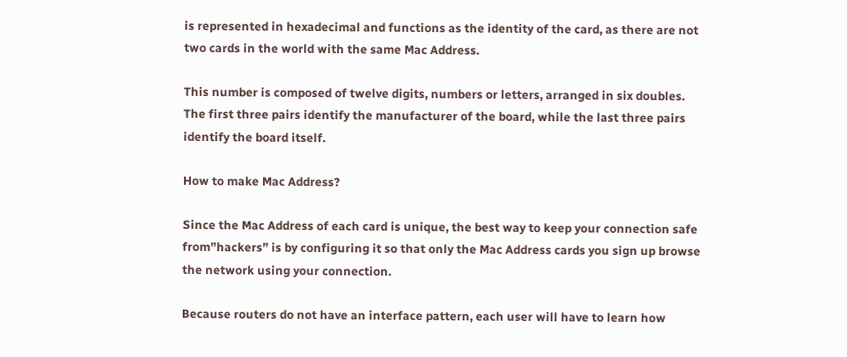is represented in hexadecimal and functions as the identity of the card, as there are not two cards in the world with the same Mac Address.

This number is composed of twelve digits, numbers or letters, arranged in six doubles. The first three pairs identify the manufacturer of the board, while the last three pairs identify the board itself.

How to make Mac Address?

Since the Mac Address of each card is unique, the best way to keep your connection safe from”hackers” is by configuring it so that only the Mac Address cards you sign up browse the network using your connection.

Because routers do not have an interface pattern, each user will have to learn how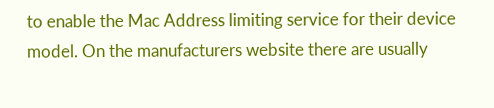to enable the Mac Address limiting service for their device model. On the manufacturers website there are usually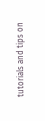tutorials and tips on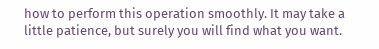how to perform this operation smoothly. It may take a little patience, but surely you will find what you want.